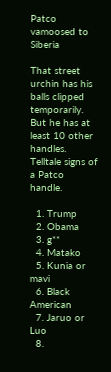Patco vamoosed to Siberia

That street urchin has his balls clipped temporarily. But he has at least 10 other handles. Telltale signs of a Patco handle.

  1. Trump
  2. Obama
  3. g**
  4. Matako
  5. Kunia or mavi
  6. Black American
  7. Jaruo or Luo
  8.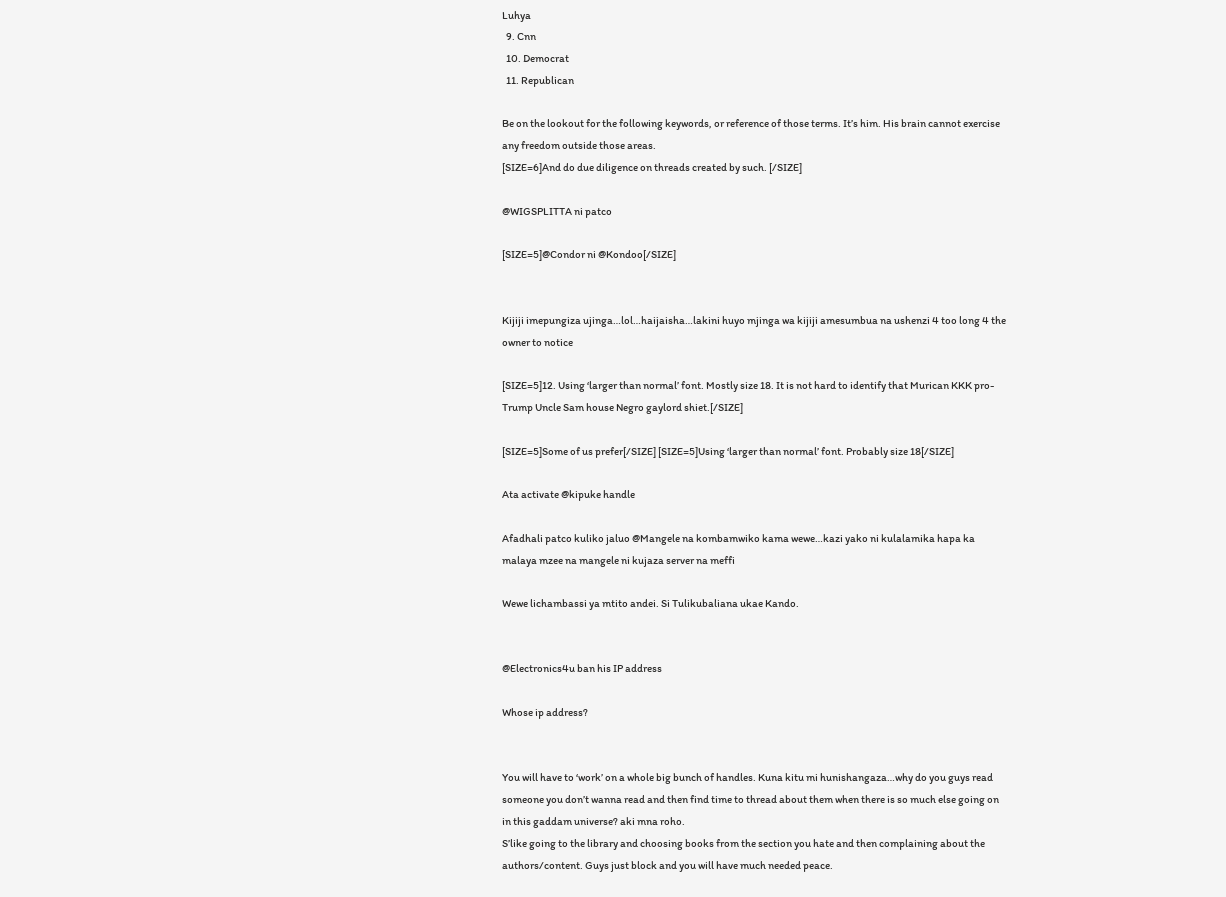Luhya
  9. Cnn
  10. Democrat
  11. Republican

Be on the lookout for the following keywords, or reference of those terms. It’s him. His brain cannot exercise any freedom outside those areas.
[SIZE=6]And do due diligence on threads created by such. [/SIZE]

@WIGSPLITTA ni patco

[SIZE=5]@Condor ni @Kondoo[/SIZE]


Kijiji imepungiza ujinga…lol…haijaisha…lakini huyo mjinga wa kijiji amesumbua na ushenzi 4 too long 4 the owner to notice

[SIZE=5]12. Using ‘larger than normal’ font. Mostly size 18. It is not hard to identify that Murican KKK pro-Trump Uncle Sam house Negro gaylord shiet.[/SIZE]

[SIZE=5]Some of us prefer[/SIZE] [SIZE=5]Using ‘larger than normal’ font. Probably size 18[/SIZE]

Ata activate @kipuke handle

Afadhali patco kuliko jaluo @Mangele na kombamwiko kama wewe…kazi yako ni kulalamika hapa ka malaya mzee na mangele ni kujaza server na meffi

Wewe lichambassi ya mtito andei. Si Tulikubaliana ukae Kando.


@Electronics4u ban his IP address

Whose ip address?


You will have to ‘work’ on a whole big bunch of handles. Kuna kitu mi hunishangaza…why do you guys read someone you don’t wanna read and then find time to thread about them when there is so much else going on in this gaddam universe? aki mna roho.
S’like going to the library and choosing books from the section you hate and then complaining about the authors/content. Guys just block and you will have much needed peace.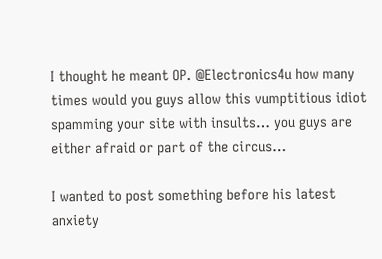I thought he meant OP. @Electronics4u how many times would you guys allow this vumptitious idiot spamming your site with insults… you guys are either afraid or part of the circus…

I wanted to post something before his latest anxiety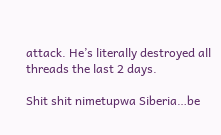attack. He’s literally destroyed all threads the last 2 days.

Shit shit nimetupwa Siberia…be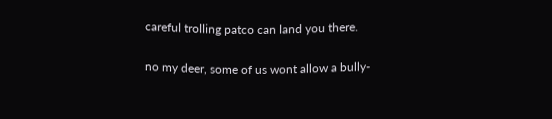careful trolling patco can land you there.

no my deer, some of us wont allow a bully-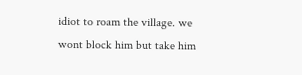idiot to roam the village. we wont block him but take him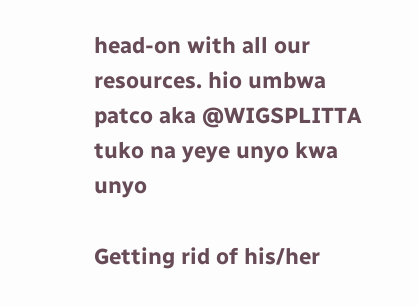head-on with all our resources. hio umbwa patco aka @WIGSPLITTA tuko na yeye unyo kwa unyo

Getting rid of his/her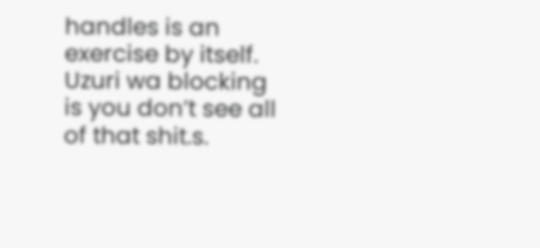handles is an exercise by itself. Uzuri wa blocking is you don’t see all of that shit.s.